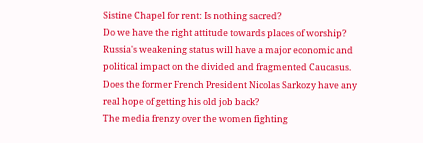Sistine Chapel for rent: Is nothing sacred?
Do we have the right attitude towards places of worship?
Russia's weakening status will have a major economic and political impact on the divided and fragmented Caucasus.
Does the former French President Nicolas Sarkozy have any real hope of getting his old job back?
The media frenzy over the women fighting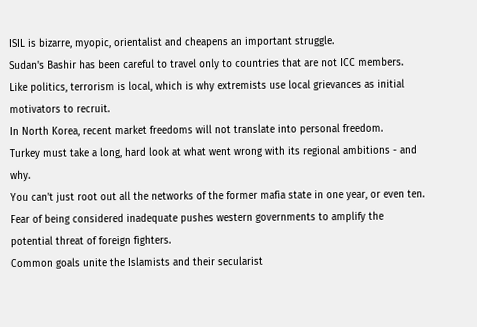ISIL is bizarre, myopic, orientalist and cheapens an important struggle.
Sudan's Bashir has been careful to travel only to countries that are not ICC members.
Like politics, terrorism is local, which is why extremists use local grievances as initial motivators to recruit.
In North Korea, recent market freedoms will not translate into personal freedom.
Turkey must take a long, hard look at what went wrong with its regional ambitions - and why.
You can't just root out all the networks of the former mafia state in one year, or even ten.
Fear of being considered inadequate pushes western governments to amplify the potential threat of foreign fighters.
Common goals unite the Islamists and their secularist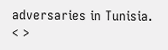adversaries in Tunisia.
< >